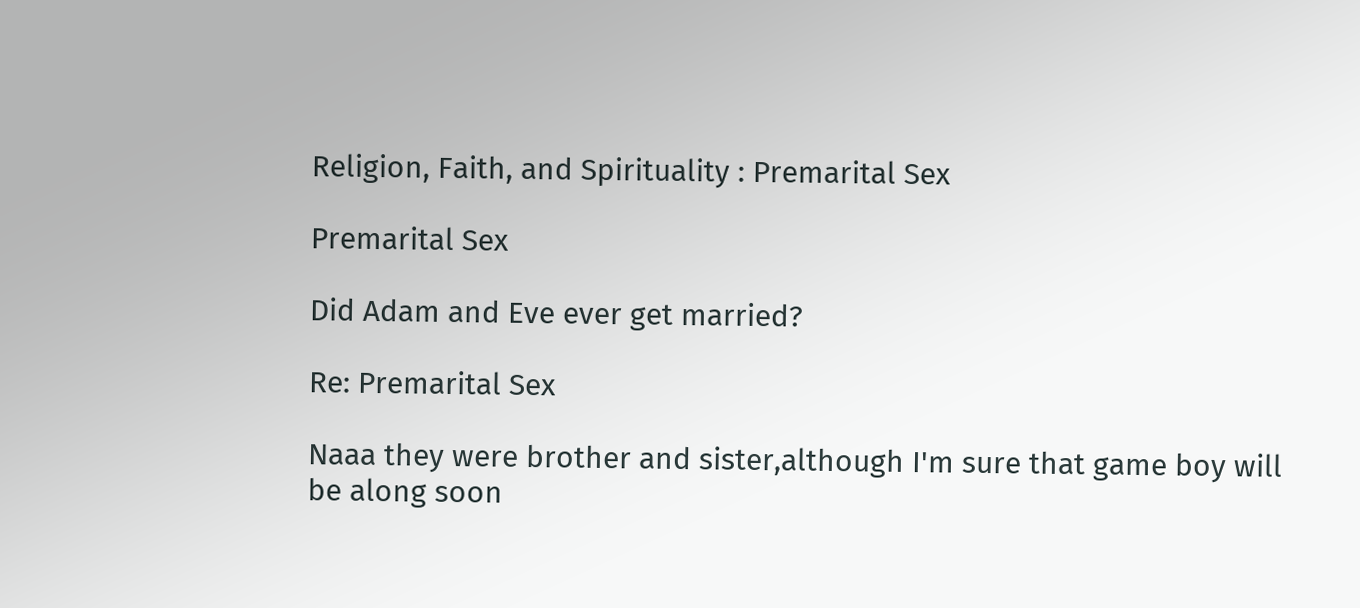Religion, Faith, and Spirituality : Premarital Sex

Premarital Sex

Did Adam and Eve ever get married?

Re: Premarital Sex

Naaa they were brother and sister,although I'm sure that game boy will be along soon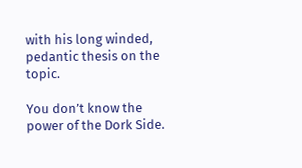with his long winded, pedantic thesis on the topic.

You don’t know the power of the Dork Side.